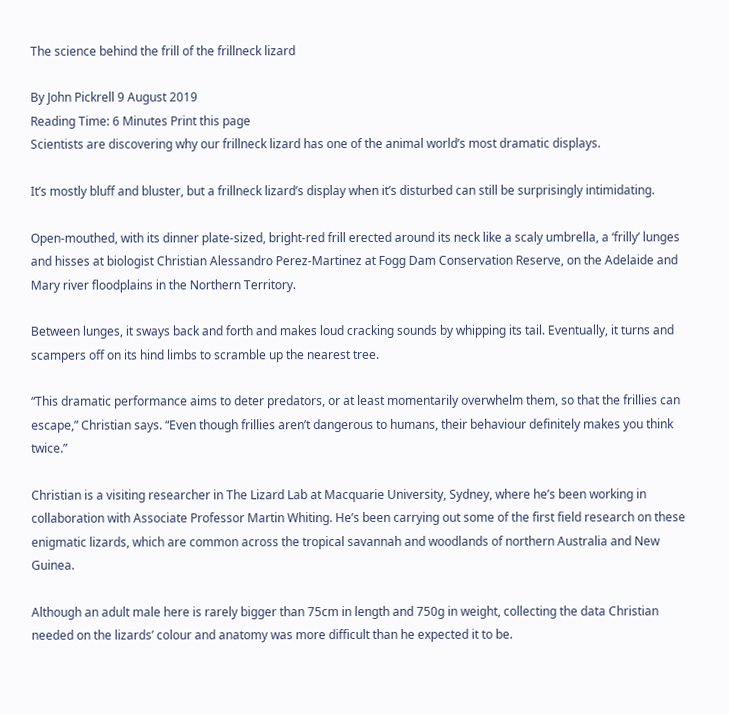The science behind the frill of the frillneck lizard

By John Pickrell 9 August 2019
Reading Time: 6 Minutes Print this page
Scientists are discovering why our frillneck lizard has one of the animal world’s most dramatic displays.

It’s mostly bluff and bluster, but a frillneck lizard’s display when it’s disturbed can still be surprisingly intimidating.

Open-mouthed, with its dinner plate-sized, bright-red frill erected around its neck like a scaly umbrella, a ‘frilly’ lunges and hisses at biologist Christian Alessandro Perez-Martinez at Fogg Dam Conservation Reserve, on the Adelaide and Mary river floodplains in the Northern Territory.

Between lunges, it sways back and forth and makes loud cracking sounds by whipping its tail. Eventually, it turns and scampers off on its hind limbs to scramble up the nearest tree.

“This dramatic performance aims to deter predators, or at least momentarily overwhelm them, so that the frillies can escape,” Christian says. “Even though frillies aren’t dangerous to humans, their behaviour definitely makes you think twice.”

Christian is a visiting researcher in The Lizard Lab at Macquarie University, Sydney, where he’s been working in collaboration with Associate Professor Martin Whiting. He’s been carrying out some of the first field research on these enigmatic lizards, which are common across the tropical savannah and woodlands of northern Australia and New Guinea.

Although an adult male here is rarely bigger than 75cm in length and 750g in weight, collecting the data Christian needed on the lizards’ colour and anatomy was more difficult than he expected it to be.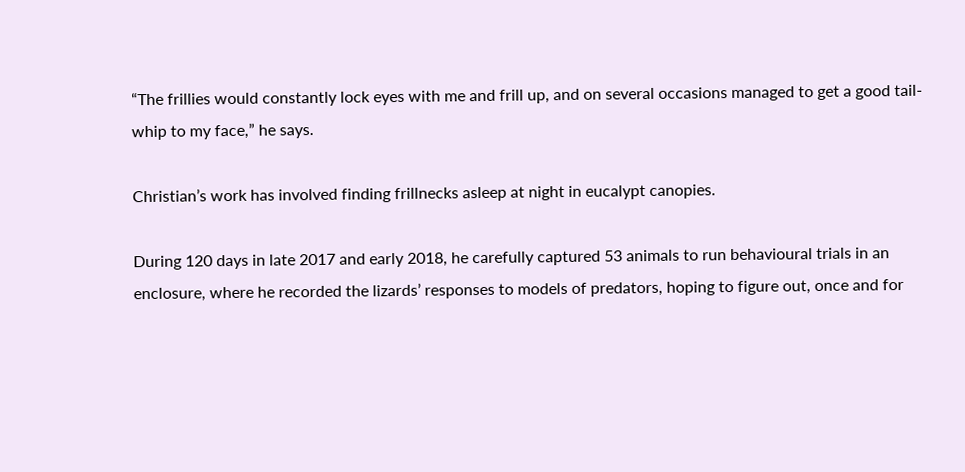“The frillies would constantly lock eyes with me and frill up, and on several occasions managed to get a good tail-whip to my face,” he says.

Christian’s work has involved finding frillnecks asleep at night in eucalypt canopies.

During 120 days in late 2017 and early 2018, he carefully captured 53 animals to run behavioural trials in an enclosure, where he recorded the lizards’ responses to models of predators, hoping to figure out, once and for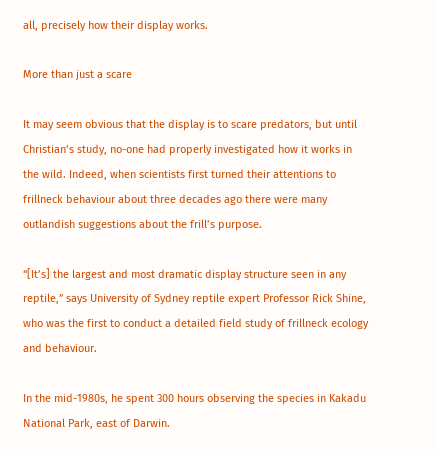all, precisely how their display works.

More than just a scare

It may seem obvious that the display is to scare predators, but until Christian’s study, no-one had properly investigated how it works in the wild. Indeed, when scientists first turned their attentions to frillneck behaviour about three decades ago there were many outlandish suggestions about the frill’s purpose.

“[It’s] the largest and most dramatic display structure seen in any reptile,” says University of Sydney reptile expert Professor Rick Shine, who was the first to conduct a detailed field study of frillneck ecology and behaviour.

In the mid-1980s, he spent 300 hours observing the species in Kakadu National Park, east of Darwin.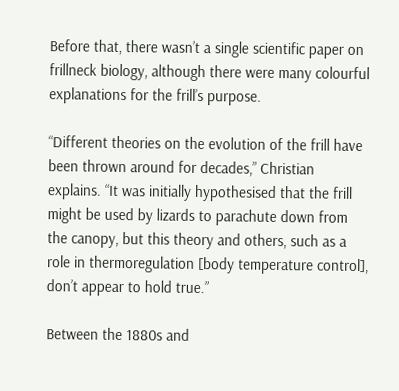Before that, there wasn’t a single scientific paper on frillneck biology, although there were many colourful explanations for the frill’s purpose.

“Different theories on the evolution of the frill have been thrown around for decades,” Christian explains. “It was initially hypothesised that the frill might be used by lizards to parachute down from the canopy, but this theory and others, such as a role in thermoregulation [body temperature control], don’t appear to hold true.”

Between the 1880s and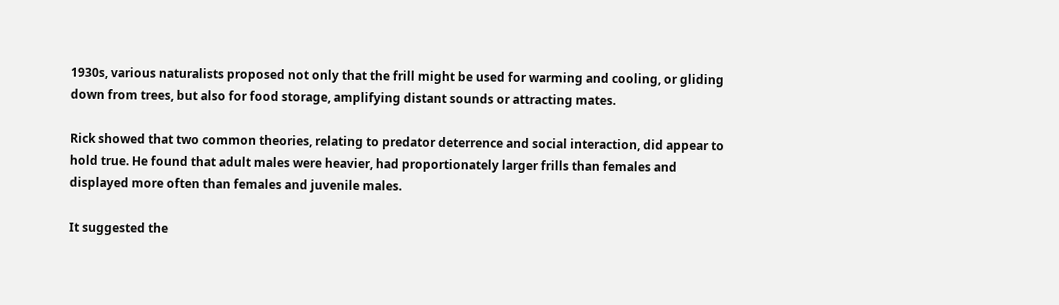1930s, various naturalists proposed not only that the frill might be used for warming and cooling, or gliding down from trees, but also for food storage, amplifying distant sounds or attracting mates.

Rick showed that two common theories, relating to predator deterrence and social interaction, did appear to hold true. He found that adult males were heavier, had proportionately larger frills than females and displayed more often than females and juvenile males.

It suggested the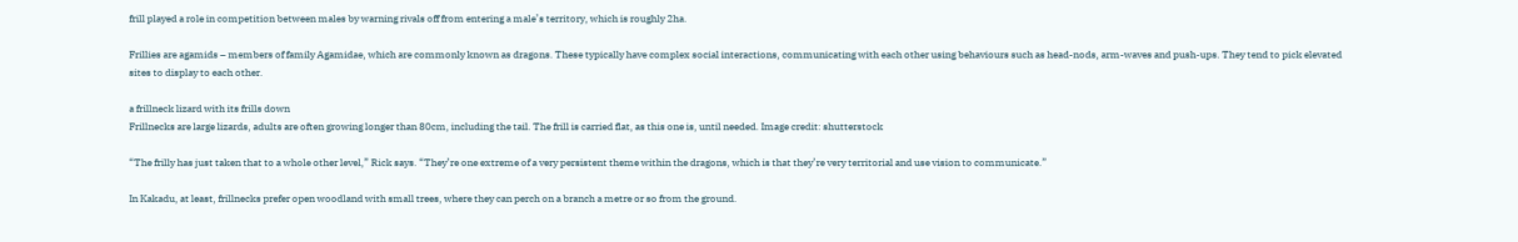frill played a role in competition between males by warning rivals off from entering a male’s territory, which is roughly 2ha.

Frillies are agamids – members of family Agamidae, which are commonly known as dragons. These typically have complex social interactions, communicating with each other using behaviours such as head-nods, arm-waves and push-ups. They tend to pick elevated sites to display to each other.

a frillneck lizard with its frills down
Frillnecks are large lizards, adults are often growing longer than 80cm, including the tail. The frill is carried flat, as this one is, until needed. Image credit: shutterstock

“The frilly has just taken that to a whole other level,” Rick says. “They’re one extreme of a very persistent theme within the dragons, which is that they’re very territorial and use vision to communicate.”

In Kakadu, at least, frillnecks prefer open woodland with small trees, where they can perch on a branch a metre or so from the ground.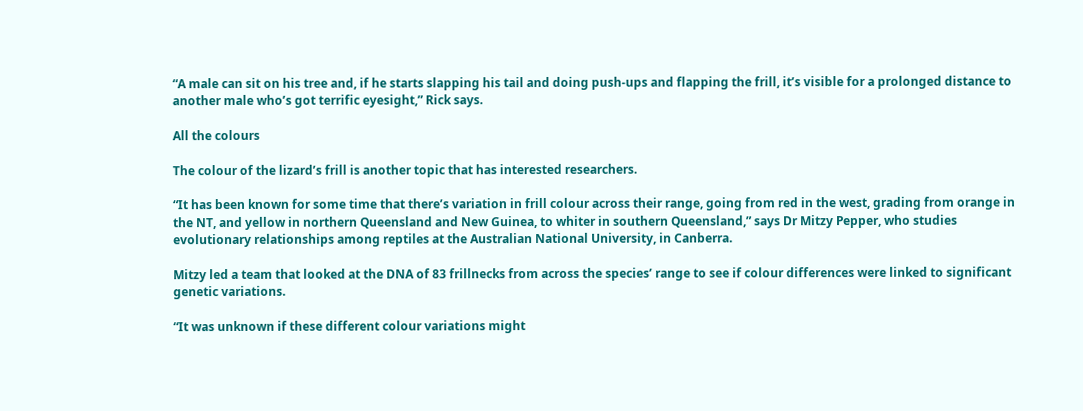“A male can sit on his tree and, if he starts slapping his tail and doing push-ups and flapping the frill, it’s visible for a prolonged distance to another male who’s got terrific eyesight,” Rick says.

All the colours

The colour of the lizard’s frill is another topic that has interested researchers.

“It has been known for some time that there’s variation in frill colour across their range, going from red in the west, grading from orange in the NT, and yellow in northern Queensland and New Guinea, to whiter in southern Queensland,” says Dr Mitzy Pepper, who studies evolutionary relationships among reptiles at the Australian National University, in Canberra.

Mitzy led a team that looked at the DNA of 83 frillnecks from across the species’ range to see if colour differences were linked to significant genetic variations.

“It was unknown if these different colour variations might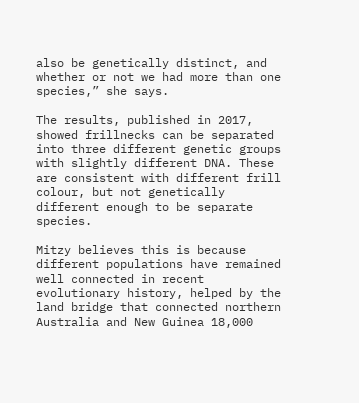also be genetically distinct, and whether or not we had more than one species,” she says.

The results, published in 2017, showed frillnecks can be separated into three different genetic groups with slightly different DNA. These are consistent with different frill colour, but not genetically different enough to be separate species.

Mitzy believes this is because different populations have remained well connected in recent evolutionary history, helped by the land bridge that connected northern Australia and New Guinea 18,000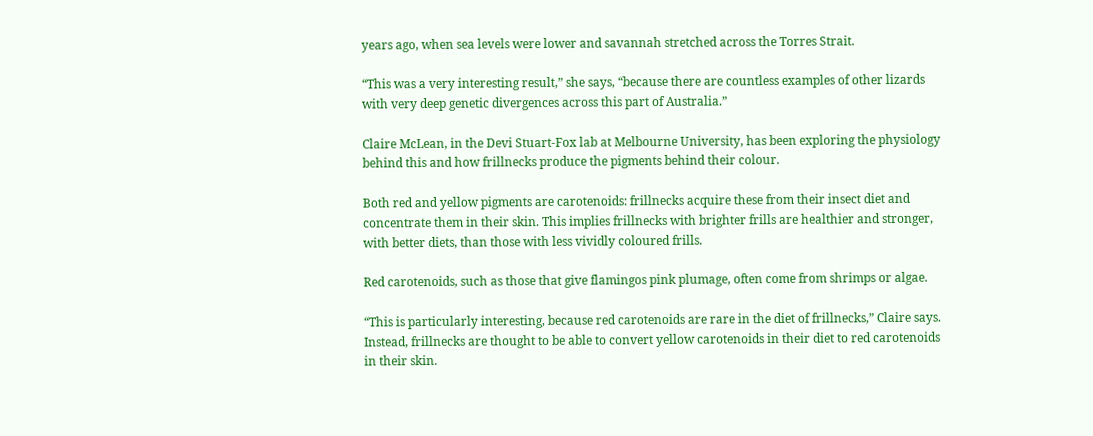years ago, when sea levels were lower and savannah stretched across the Torres Strait.

“This was a very interesting result,” she says, “because there are countless examples of other lizards with very deep genetic divergences across this part of Australia.”

Claire McLean, in the Devi Stuart-Fox lab at Melbourne University, has been exploring the physiology behind this and how frillnecks produce the pigments behind their colour.

Both red and yellow pigments are carotenoids: frillnecks acquire these from their insect diet and concentrate them in their skin. This implies frillnecks with brighter frills are healthier and stronger, with better diets, than those with less vividly coloured frills.

Red carotenoids, such as those that give flamingos pink plumage, often come from shrimps or algae.

“This is particularly interesting, because red carotenoids are rare in the diet of frillnecks,” Claire says. Instead, frillnecks are thought to be able to convert yellow carotenoids in their diet to red carotenoids in their skin.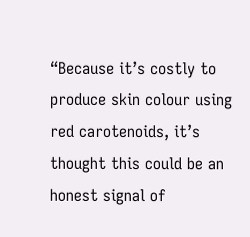“Because it’s costly to produce skin colour using red carotenoids, it’s thought this could be an honest signal of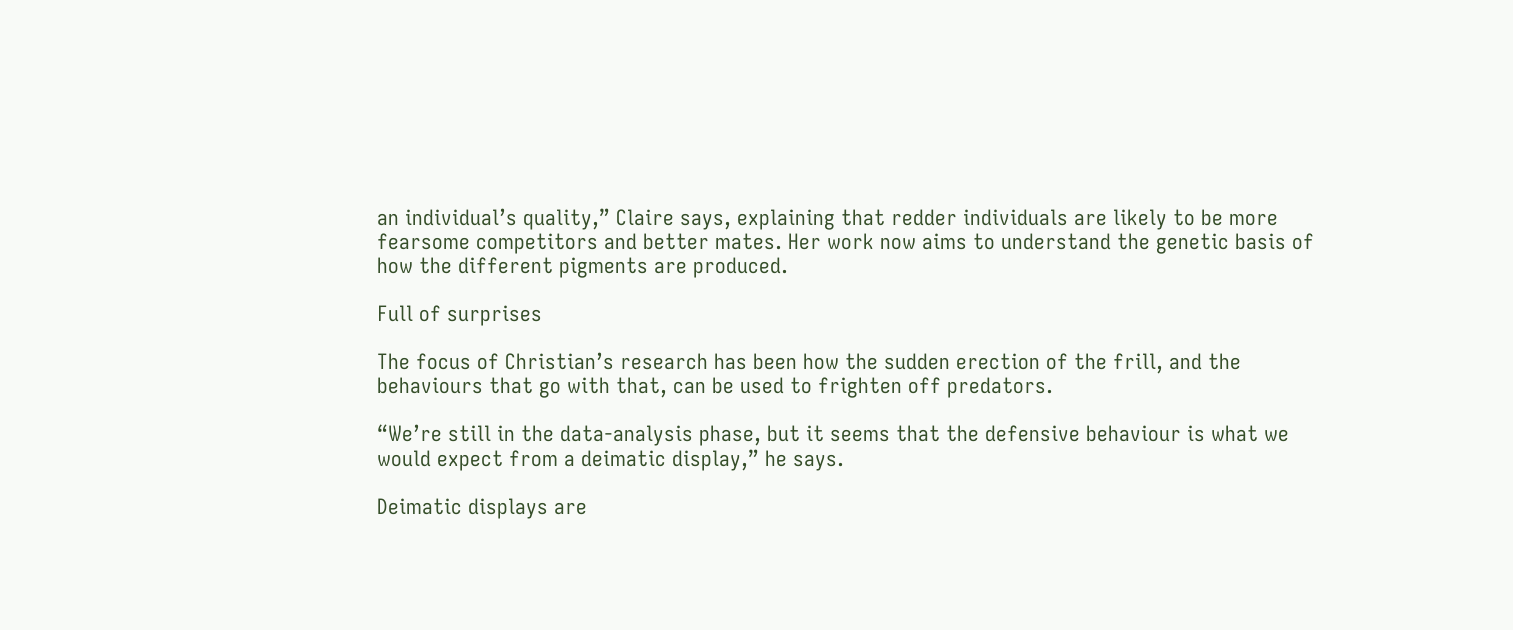an individual’s quality,” Claire says, explaining that redder individuals are likely to be more fearsome competitors and better mates. Her work now aims to understand the genetic basis of how the different pigments are produced.

Full of surprises

The focus of Christian’s research has been how the sudden erection of the frill, and the behaviours that go with that, can be used to frighten off predators.

“We’re still in the data-analysis phase, but it seems that the defensive behaviour is what we would expect from a deimatic display,” he says.

Deimatic displays are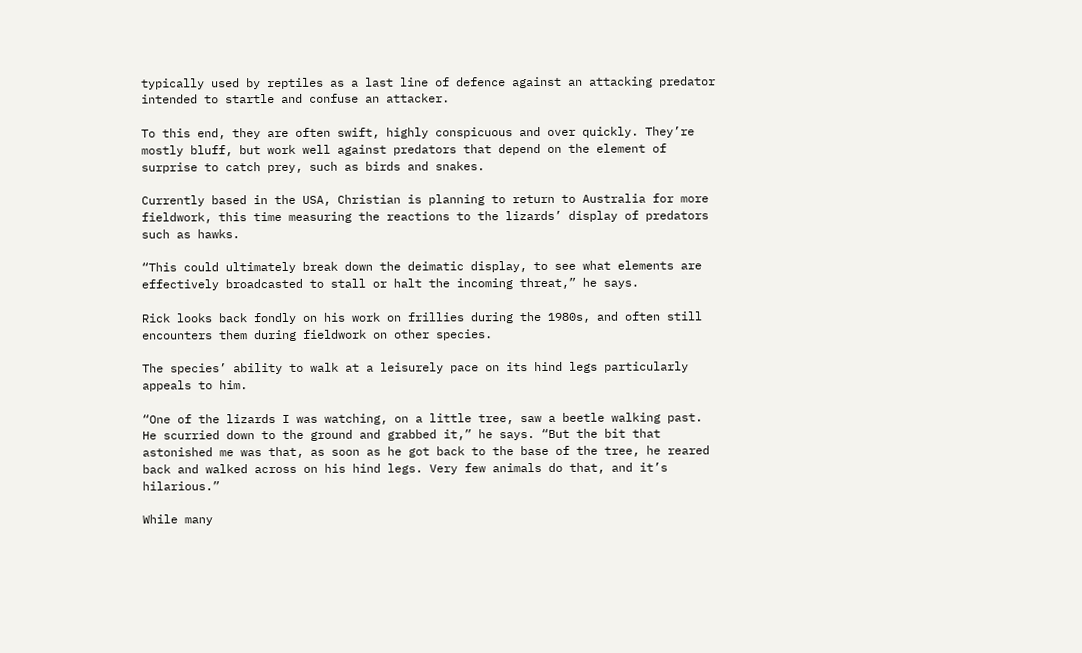typically used by reptiles as a last line of defence against an attacking predator intended to startle and confuse an attacker.

To this end, they are often swift, highly conspicuous and over quickly. They’re mostly bluff, but work well against predators that depend on the element of surprise to catch prey, such as birds and snakes.

Currently based in the USA, Christian is planning to return to Australia for more fieldwork, this time measuring the reactions to the lizards’ display of predators such as hawks.

“This could ultimately break down the deimatic display, to see what elements are effectively broadcasted to stall or halt the incoming threat,” he says.

Rick looks back fondly on his work on frillies during the 1980s, and often still encounters them during fieldwork on other species.

The species’ ability to walk at a leisurely pace on its hind legs particularly appeals to him.

“One of the lizards I was watching, on a little tree, saw a beetle walking past. He scurried down to the ground and grabbed it,” he says. “But the bit that astonished me was that, as soon as he got back to the base of the tree, he reared back and walked across on his hind legs. Very few animals do that, and it’s hilarious.”

While many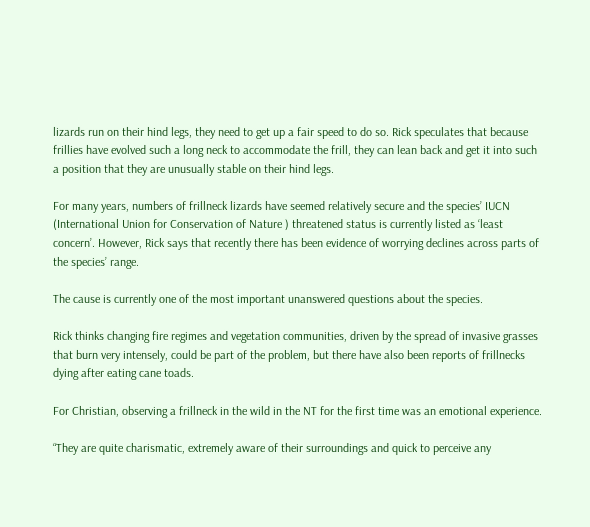lizards run on their hind legs, they need to get up a fair speed to do so. Rick speculates that because frillies have evolved such a long neck to accommodate the frill, they can lean back and get it into such a position that they are unusually stable on their hind legs.

For many years, numbers of frillneck lizards have seemed relatively secure and the species’ IUCN (International Union for Conservation of Nature ) threatened status is currently listed as ‘least concern’. However, Rick says that recently there has been evidence of worrying declines across parts of the species’ range.

The cause is currently one of the most important unanswered questions about the species.

Rick thinks changing fire regimes and vegetation communities, driven by the spread of invasive grasses that burn very intensely, could be part of the problem, but there have also been reports of frillnecks dying after eating cane toads.

For Christian, observing a frillneck in the wild in the NT for the first time was an emotional experience.

“They are quite charismatic, extremely aware of their surroundings and quick to perceive any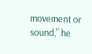movement or sound,” he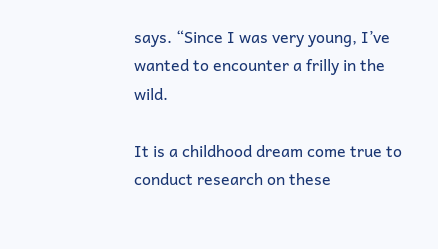says. “Since I was very young, I’ve wanted to encounter a frilly in the wild.

It is a childhood dream come true to conduct research on these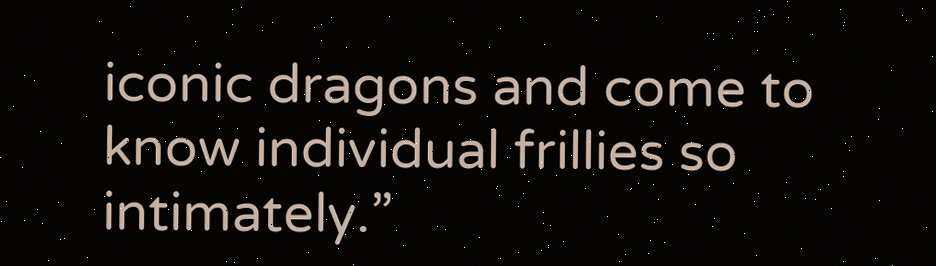iconic dragons and come to know individual frillies so intimately.”